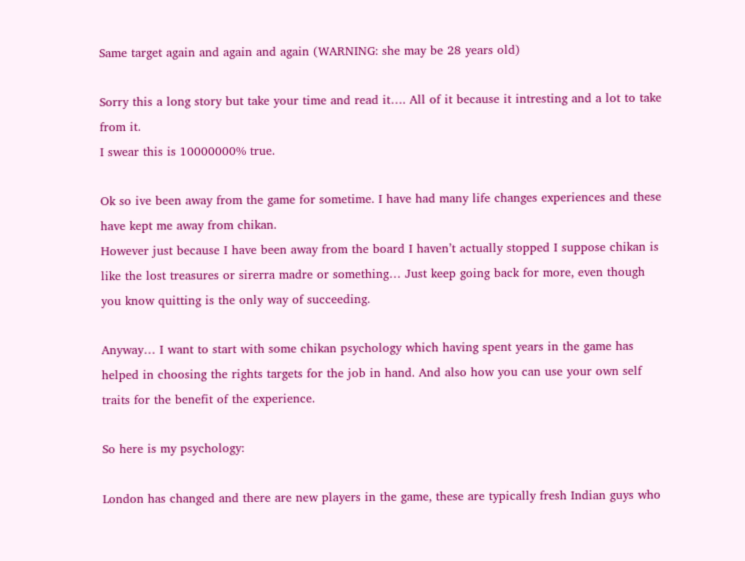Same target again and again and again (WARNING: she may be 28 years old)

Sorry this a long story but take your time and read it…. All of it because it intresting and a lot to take from it.
I swear this is 10000000% true.

Ok so ive been away from the game for sometime. I have had many life changes experiences and these have kept me away from chikan.
However just because I have been away from the board I haven’t actually stopped I suppose chikan is like the lost treasures or sirerra madre or something… Just keep going back for more, even though you know quitting is the only way of succeeding.

Anyway… I want to start with some chikan psychology which having spent years in the game has helped in choosing the rights targets for the job in hand. And also how you can use your own self traits for the benefit of the experience.

So here is my psychology:

London has changed and there are new players in the game, these are typically fresh Indian guys who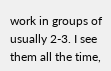work in groups of usually 2-3. I see them all the time,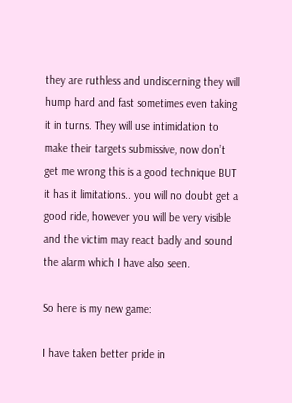they are ruthless and undiscerning they will hump hard and fast sometimes even taking it in turns. They will use intimidation to make their targets submissive, now don’t get me wrong this is a good technique BUT it has it limitations.. you will no doubt get a good ride, however you will be very visible and the victim may react badly and sound the alarm which I have also seen.

So here is my new game:

I have taken better pride in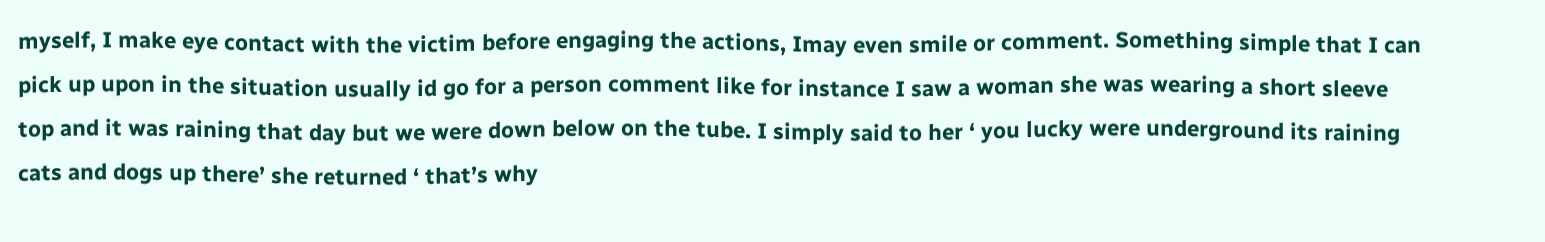myself, I make eye contact with the victim before engaging the actions, Imay even smile or comment. Something simple that I can pick up upon in the situation usually id go for a person comment like for instance I saw a woman she was wearing a short sleeve top and it was raining that day but we were down below on the tube. I simply said to her ‘ you lucky were underground its raining cats and dogs up there’ she returned ‘ that’s why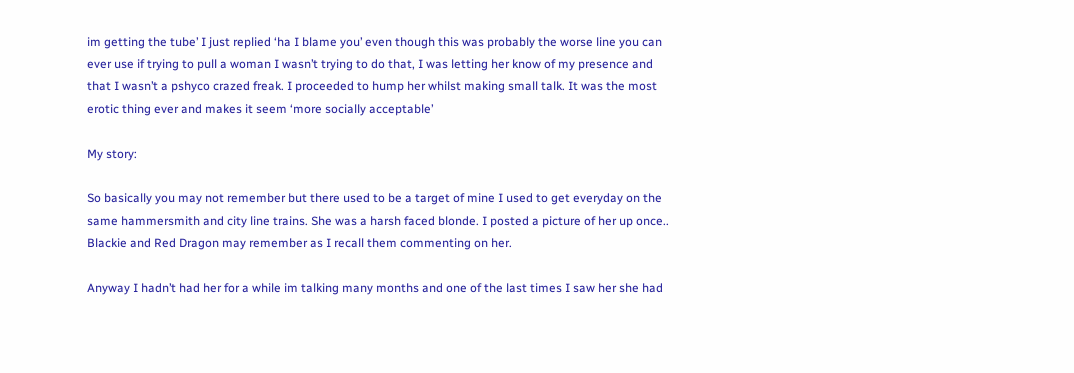im getting the tube’ I just replied ‘ha I blame you’ even though this was probably the worse line you can ever use if trying to pull a woman I wasn’t trying to do that, I was letting her know of my presence and that I wasn’t a pshyco crazed freak. I proceeded to hump her whilst making small talk. It was the most erotic thing ever and makes it seem ‘more socially acceptable’

My story:

So basically you may not remember but there used to be a target of mine I used to get everyday on the same hammersmith and city line trains. She was a harsh faced blonde. I posted a picture of her up once.. Blackie and Red Dragon may remember as I recall them commenting on her.

Anyway I hadn’t had her for a while im talking many months and one of the last times I saw her she had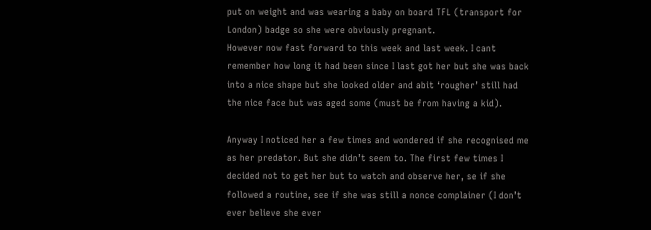put on weight and was wearing a baby on board TFL (transport for London) badge so she were obviously pregnant.
However now fast forward to this week and last week. I cant remember how long it had been since I last got her but she was back into a nice shape but she looked older and abit ‘rougher’ still had the nice face but was aged some (must be from having a kid).

Anyway I noticed her a few times and wondered if she recognised me as her predator. But she didn’t seem to. The first few times I decided not to get her but to watch and observe her, se if she followed a routine, see if she was still a nonce complainer (I don’t ever believe she ever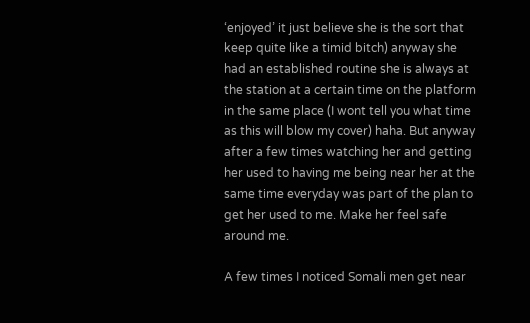‘enjoyed’ it just believe she is the sort that keep quite like a timid bitch) anyway she had an established routine she is always at the station at a certain time on the platform in the same place (I wont tell you what time as this will blow my cover) haha. But anyway after a few times watching her and getting her used to having me being near her at the same time everyday was part of the plan to get her used to me. Make her feel safe around me.

A few times I noticed Somali men get near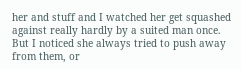her and stuff and I watched her get squashed against really hardly by a suited man once. But I noticed she always tried to push away from them, or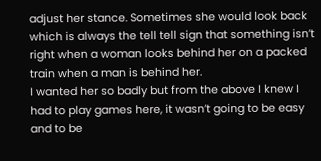adjust her stance. Sometimes she would look back which is always the tell tell sign that something isn’t right when a woman looks behind her on a packed train when a man is behind her.
I wanted her so badly but from the above I knew I had to play games here, it wasn’t going to be easy and to be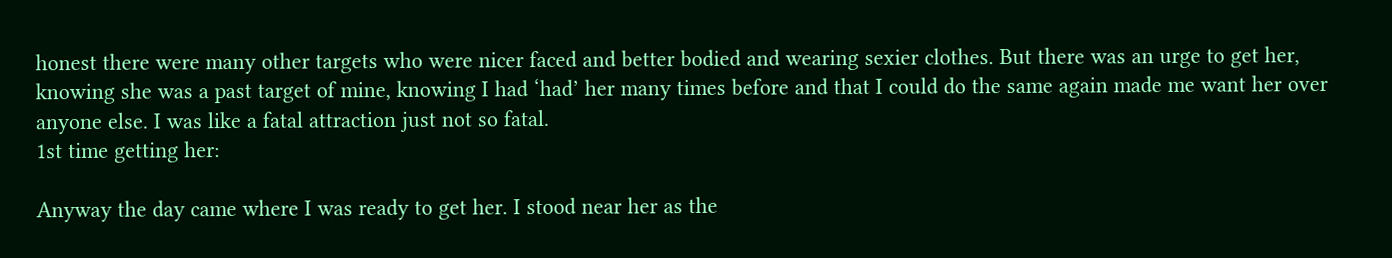honest there were many other targets who were nicer faced and better bodied and wearing sexier clothes. But there was an urge to get her, knowing she was a past target of mine, knowing I had ‘had’ her many times before and that I could do the same again made me want her over anyone else. I was like a fatal attraction just not so fatal.
1st time getting her:

Anyway the day came where I was ready to get her. I stood near her as the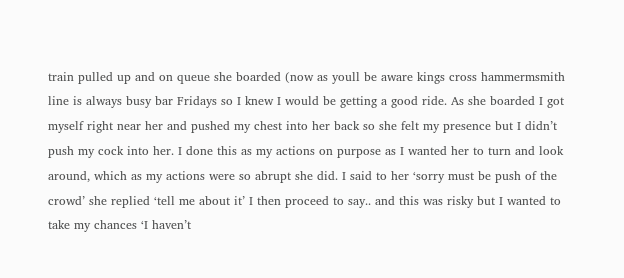train pulled up and on queue she boarded (now as youll be aware kings cross hammermsmith line is always busy bar Fridays so I knew I would be getting a good ride. As she boarded I got myself right near her and pushed my chest into her back so she felt my presence but I didn’t push my cock into her. I done this as my actions on purpose as I wanted her to turn and look around, which as my actions were so abrupt she did. I said to her ‘sorry must be push of the crowd’ she replied ‘tell me about it’ I then proceed to say.. and this was risky but I wanted to take my chances ‘I haven’t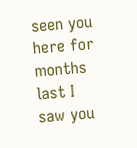seen you here for months last I saw you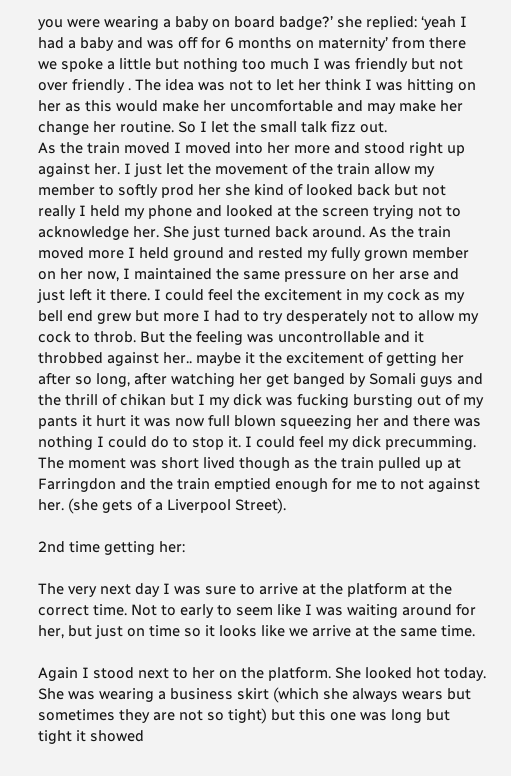you were wearing a baby on board badge?’ she replied: ‘yeah I had a baby and was off for 6 months on maternity’ from there we spoke a little but nothing too much I was friendly but not over friendly . The idea was not to let her think I was hitting on her as this would make her uncomfortable and may make her change her routine. So I let the small talk fizz out.
As the train moved I moved into her more and stood right up against her. I just let the movement of the train allow my member to softly prod her she kind of looked back but not really I held my phone and looked at the screen trying not to acknowledge her. She just turned back around. As the train moved more I held ground and rested my fully grown member on her now, I maintained the same pressure on her arse and just left it there. I could feel the excitement in my cock as my bell end grew but more I had to try desperately not to allow my cock to throb. But the feeling was uncontrollable and it throbbed against her.. maybe it the excitement of getting her after so long, after watching her get banged by Somali guys and the thrill of chikan but I my dick was fucking bursting out of my pants it hurt it was now full blown squeezing her and there was nothing I could do to stop it. I could feel my dick precumming. The moment was short lived though as the train pulled up at Farringdon and the train emptied enough for me to not against her. (she gets of a Liverpool Street).

2nd time getting her:

The very next day I was sure to arrive at the platform at the correct time. Not to early to seem like I was waiting around for her, but just on time so it looks like we arrive at the same time.

Again I stood next to her on the platform. She looked hot today. She was wearing a business skirt (which she always wears but sometimes they are not so tight) but this one was long but tight it showed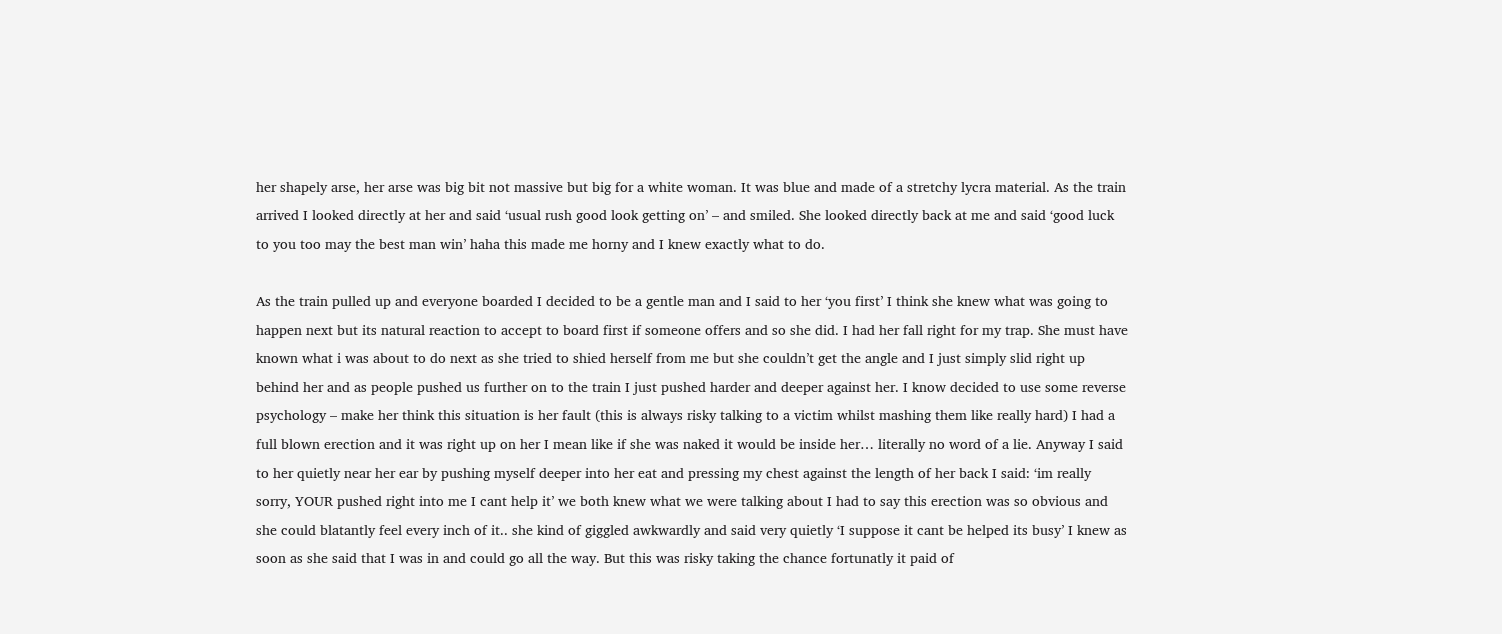her shapely arse, her arse was big bit not massive but big for a white woman. It was blue and made of a stretchy lycra material. As the train arrived I looked directly at her and said ‘usual rush good look getting on’ – and smiled. She looked directly back at me and said ‘good luck to you too may the best man win’ haha this made me horny and I knew exactly what to do.

As the train pulled up and everyone boarded I decided to be a gentle man and I said to her ‘you first’ I think she knew what was going to happen next but its natural reaction to accept to board first if someone offers and so she did. I had her fall right for my trap. She must have known what i was about to do next as she tried to shied herself from me but she couldn’t get the angle and I just simply slid right up behind her and as people pushed us further on to the train I just pushed harder and deeper against her. I know decided to use some reverse psychology – make her think this situation is her fault (this is always risky talking to a victim whilst mashing them like really hard) I had a full blown erection and it was right up on her I mean like if she was naked it would be inside her… literally no word of a lie. Anyway I said to her quietly near her ear by pushing myself deeper into her eat and pressing my chest against the length of her back I said: ‘im really sorry, YOUR pushed right into me I cant help it’ we both knew what we were talking about I had to say this erection was so obvious and she could blatantly feel every inch of it.. she kind of giggled awkwardly and said very quietly ‘I suppose it cant be helped its busy’ I knew as soon as she said that I was in and could go all the way. But this was risky taking the chance fortunatly it paid of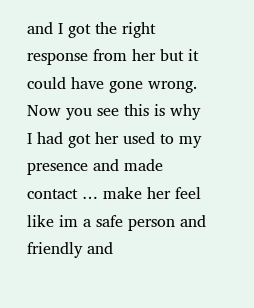and I got the right response from her but it could have gone wrong. Now you see this is why I had got her used to my presence and made contact … make her feel like im a safe person and friendly and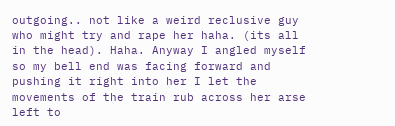outgoing.. not like a weird reclusive guy who might try and rape her haha. (its all in the head). Haha. Anyway I angled myself so my bell end was facing forward and pushing it right into her I let the movements of the train rub across her arse left to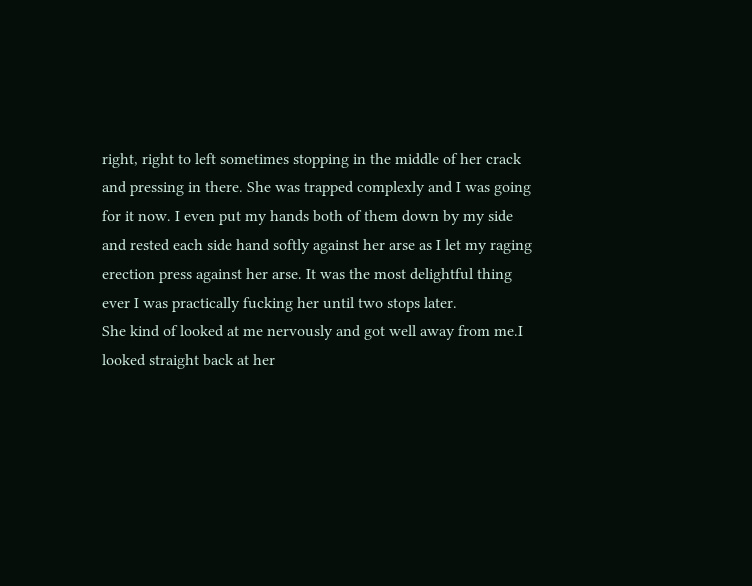right, right to left sometimes stopping in the middle of her crack and pressing in there. She was trapped complexly and I was going for it now. I even put my hands both of them down by my side and rested each side hand softly against her arse as I let my raging erection press against her arse. It was the most delightful thing ever I was practically fucking her until two stops later.
She kind of looked at me nervously and got well away from me.I looked straight back at her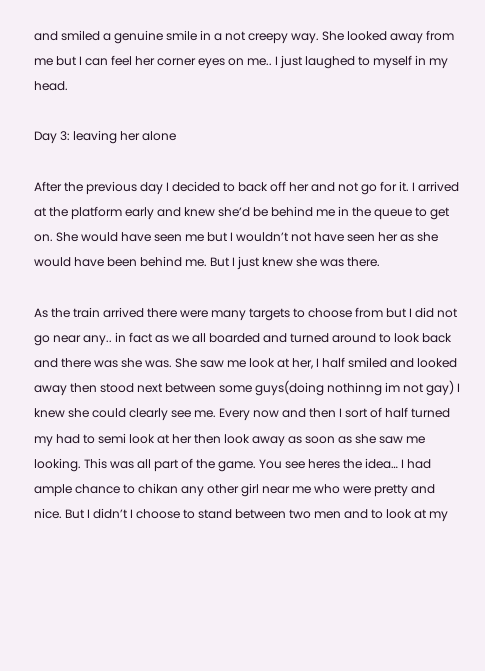and smiled a genuine smile in a not creepy way. She looked away from me but I can feel her corner eyes on me.. I just laughed to myself in my head.

Day 3: leaving her alone

After the previous day I decided to back off her and not go for it. I arrived at the platform early and knew she’d be behind me in the queue to get on. She would have seen me but I wouldn’t not have seen her as she would have been behind me. But I just knew she was there.

As the train arrived there were many targets to choose from but I did not go near any.. in fact as we all boarded and turned around to look back and there was she was. She saw me look at her, I half smiled and looked away then stood next between some guys(doing nothinng im not gay) I knew she could clearly see me. Every now and then I sort of half turned my had to semi look at her then look away as soon as she saw me looking. This was all part of the game. You see heres the idea… I had ample chance to chikan any other girl near me who were pretty and nice. But I didn’t I choose to stand between two men and to look at my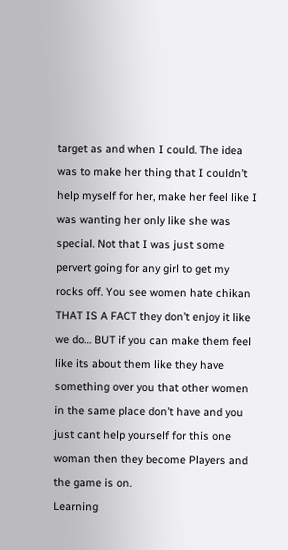target as and when I could. The idea was to make her thing that I couldn’t help myself for her, make her feel like I was wanting her only like she was special. Not that I was just some pervert going for any girl to get my rocks off. You see women hate chikan THAT IS A FACT they don’t enjoy it like we do… BUT if you can make them feel like its about them like they have something over you that other women in the same place don’t have and you just cant help yourself for this one woman then they become Players and the game is on.
Learning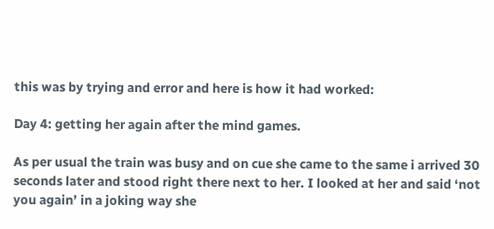this was by trying and error and here is how it had worked:

Day 4: getting her again after the mind games.

As per usual the train was busy and on cue she came to the same i arrived 30 seconds later and stood right there next to her. I looked at her and said ‘not you again’ in a joking way she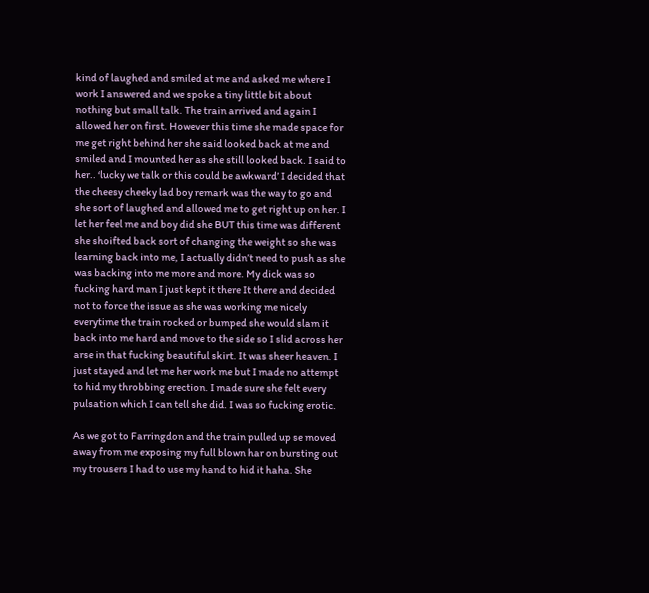kind of laughed and smiled at me and asked me where I work I answered and we spoke a tiny little bit about nothing but small talk. The train arrived and again I allowed her on first. However this time she made space for me get right behind her she said looked back at me and smiled and I mounted her as she still looked back. I said to her.. ‘lucky we talk or this could be awkward’ I decided that the cheesy cheeky lad boy remark was the way to go and she sort of laughed and allowed me to get right up on her. I let her feel me and boy did she BUT this time was different she shoifted back sort of changing the weight so she was learning back into me, I actually didn’t need to push as she was backing into me more and more. My dick was so fucking hard man I just kept it there It there and decided not to force the issue as she was working me nicely everytime the train rocked or bumped she would slam it back into me hard and move to the side so I slid across her arse in that fucking beautiful skirt. It was sheer heaven. I just stayed and let me her work me but I made no attempt to hid my throbbing erection. I made sure she felt every pulsation which I can tell she did. I was so fucking erotic.

As we got to Farringdon and the train pulled up se moved away from me exposing my full blown har on bursting out my trousers I had to use my hand to hid it haha. She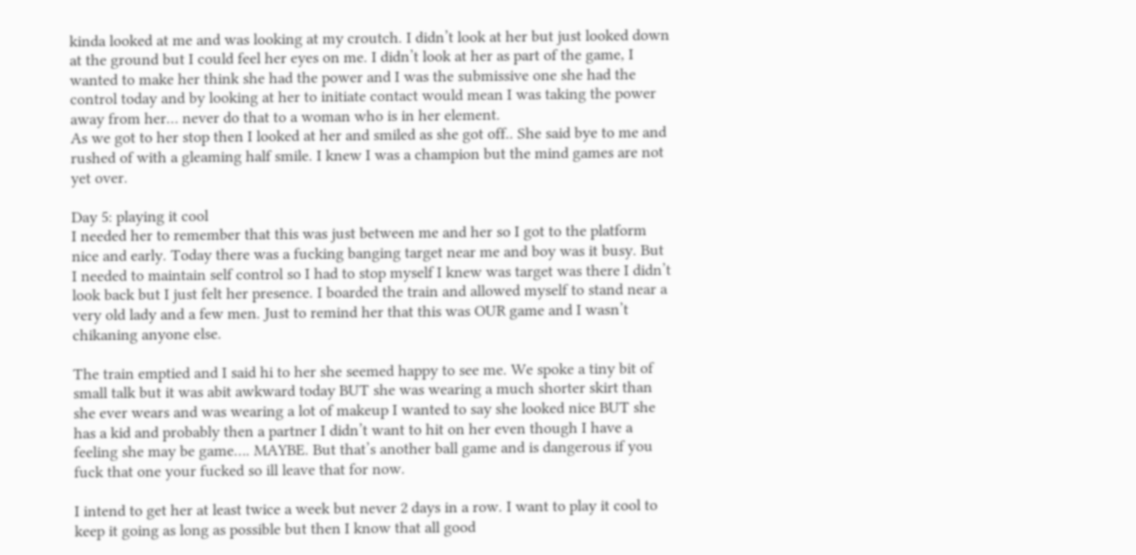kinda looked at me and was looking at my croutch. I didn’t look at her but just looked down at the ground but I could feel her eyes on me. I didn’t look at her as part of the game, I wanted to make her think she had the power and I was the submissive one she had the control today and by looking at her to initiate contact would mean I was taking the power away from her… never do that to a woman who is in her element.
As we got to her stop then I looked at her and smiled as she got off.. She said bye to me and rushed of with a gleaming half smile. I knew I was a champion but the mind games are not yet over.

Day 5: playing it cool
I needed her to remember that this was just between me and her so I got to the platform nice and early. Today there was a fucking banging target near me and boy was it busy. But I needed to maintain self control so I had to stop myself I knew was target was there I didn’t look back but I just felt her presence. I boarded the train and allowed myself to stand near a very old lady and a few men. Just to remind her that this was OUR game and I wasn’t chikaning anyone else.

The train emptied and I said hi to her she seemed happy to see me. We spoke a tiny bit of small talk but it was abit awkward today BUT she was wearing a much shorter skirt than she ever wears and was wearing a lot of makeup I wanted to say she looked nice BUT she has a kid and probably then a partner I didn’t want to hit on her even though I have a feeling she may be game…. MAYBE. But that’s another ball game and is dangerous if you fuck that one your fucked so ill leave that for now.

I intend to get her at least twice a week but never 2 days in a row. I want to play it cool to keep it going as long as possible but then I know that all good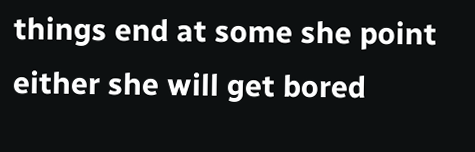things end at some she point either she will get bored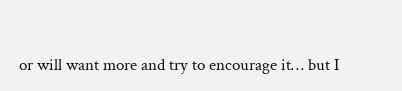or will want more and try to encourage it… but I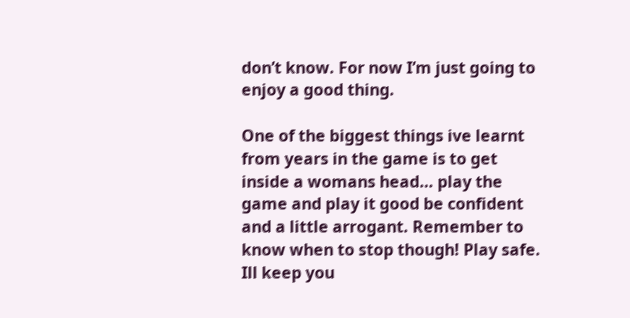don’t know. For now I’m just going to enjoy a good thing.

One of the biggest things ive learnt from years in the game is to get inside a womans head… play the game and play it good be confident and a little arrogant. Remember to know when to stop though! Play safe. Ill keep you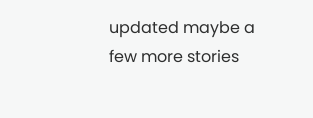updated maybe a few more stories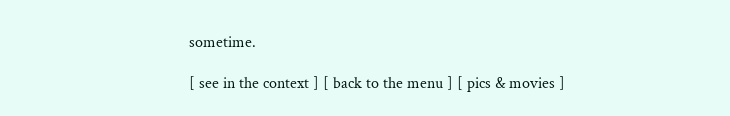sometime.

[ see in the context ] [ back to the menu ] [ pics & movies ]